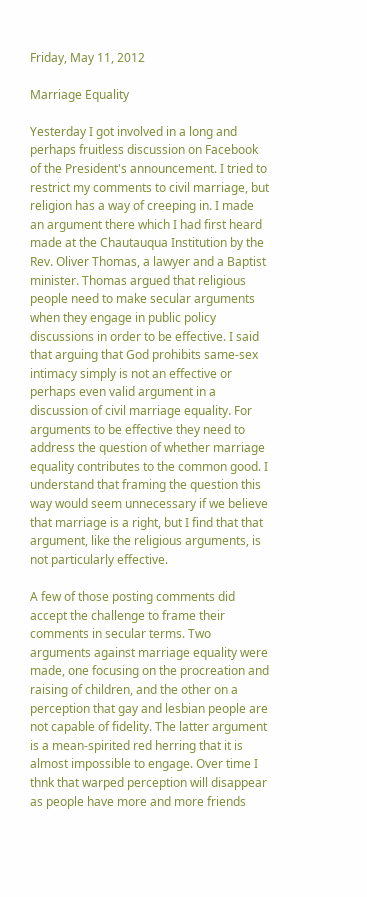Friday, May 11, 2012

Marriage Equality

Yesterday I got involved in a long and perhaps fruitless discussion on Facebook of the President's announcement. I tried to restrict my comments to civil marriage, but religion has a way of creeping in. I made an argument there which I had first heard made at the Chautauqua Institution by the Rev. Oliver Thomas, a lawyer and a Baptist minister. Thomas argued that religious people need to make secular arguments when they engage in public policy discussions in order to be effective. I said that arguing that God prohibits same-sex intimacy simply is not an effective or perhaps even valid argument in a discussion of civil marriage equality. For arguments to be effective they need to address the question of whether marriage equality contributes to the common good. I understand that framing the question this way would seem unnecessary if we believe that marriage is a right, but I find that that argument, like the religious arguments, is not particularly effective.

A few of those posting comments did accept the challenge to frame their comments in secular terms. Two arguments against marriage equality were made, one focusing on the procreation and raising of children, and the other on a perception that gay and lesbian people are not capable of fidelity. The latter argument is a mean-spirited red herring that it is almost impossible to engage. Over time I thnk that warped perception will disappear as people have more and more friends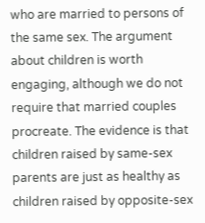who are married to persons of the same sex. The argument about children is worth engaging, although we do not require that married couples procreate. The evidence is that children raised by same-sex parents are just as healthy as children raised by opposite-sex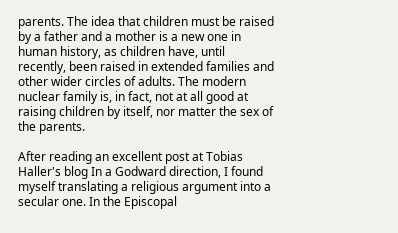parents. The idea that children must be raised by a father and a mother is a new one in human history, as children have, until recently, been raised in extended families and other wider circles of adults. The modern nuclear family is, in fact, not at all good at raising children by itself, nor matter the sex of the parents.

After reading an excellent post at Tobias Haller's blog In a Godward direction, I found myself translating a religious argument into a secular one. In the Episcopal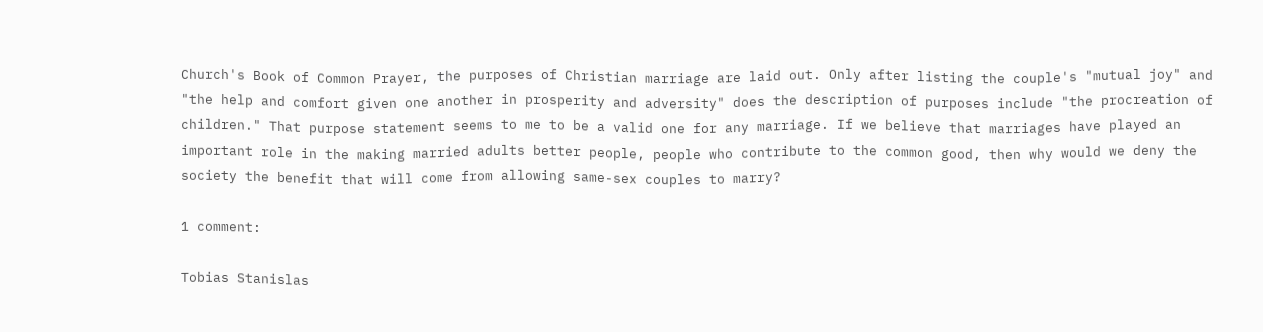Church's Book of Common Prayer, the purposes of Christian marriage are laid out. Only after listing the couple's "mutual joy" and "the help and comfort given one another in prosperity and adversity" does the description of purposes include "the procreation of children." That purpose statement seems to me to be a valid one for any marriage. If we believe that marriages have played an important role in the making married adults better people, people who contribute to the common good, then why would we deny the society the benefit that will come from allowing same-sex couples to marry?

1 comment:

Tobias Stanislas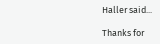Haller said...

Thanks for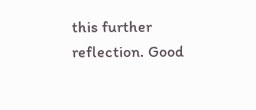this further reflection. Good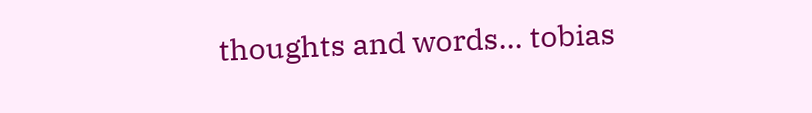thoughts and words... tobias